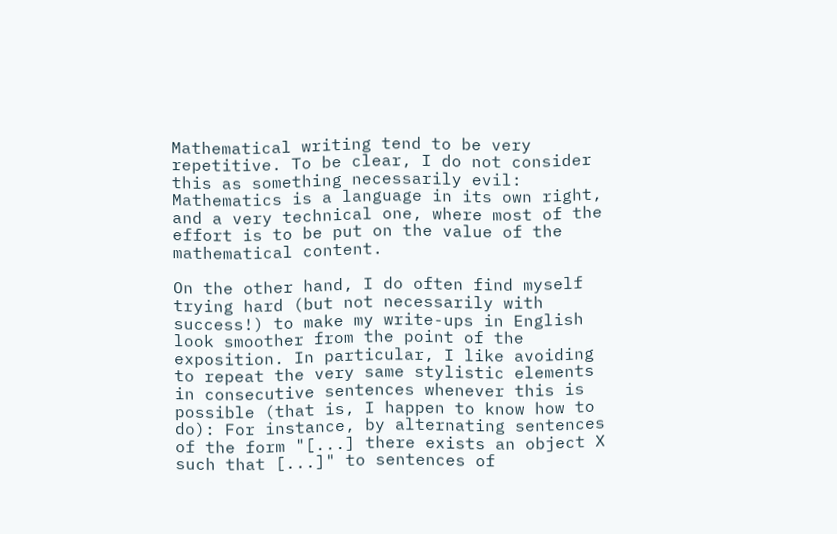Mathematical writing tend to be very repetitive. To be clear, I do not consider this as something necessarily evil: Mathematics is a language in its own right, and a very technical one, where most of the effort is to be put on the value of the mathematical content.

On the other hand, I do often find myself trying hard (but not necessarily with success!) to make my write-ups in English look smoother from the point of the exposition. In particular, I like avoiding to repeat the very same stylistic elements in consecutive sentences whenever this is possible (that is, I happen to know how to do): For instance, by alternating sentences of the form "[...] there exists an object X such that [...]" to sentences of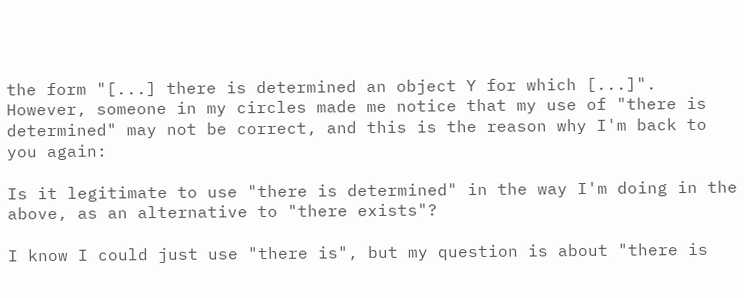the form "[...] there is determined an object Y for which [...]". However, someone in my circles made me notice that my use of "there is determined" may not be correct, and this is the reason why I'm back to you again:

Is it legitimate to use "there is determined" in the way I'm doing in the above, as an alternative to "there exists"?

I know I could just use "there is", but my question is about "there is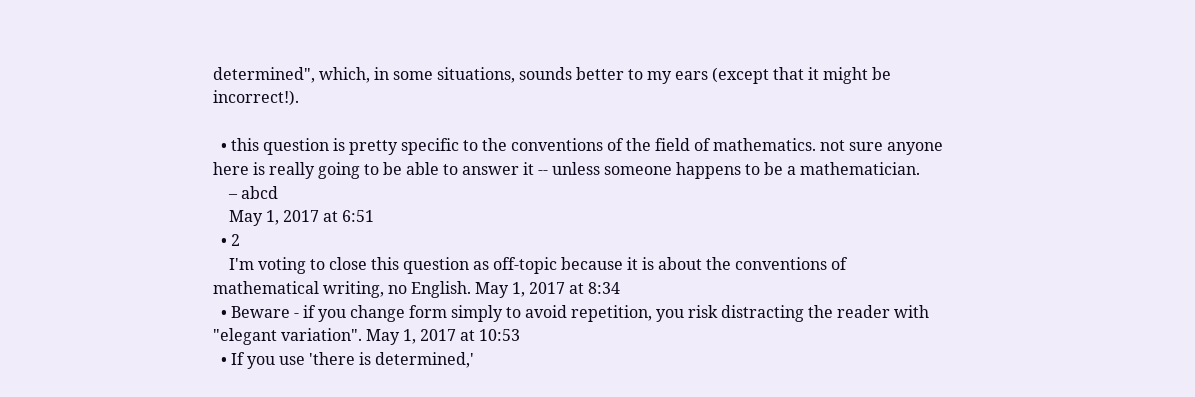determined", which, in some situations, sounds better to my ears (except that it might be incorrect!).

  • this question is pretty specific to the conventions of the field of mathematics. not sure anyone here is really going to be able to answer it -- unless someone happens to be a mathematician.
    – abcd
    May 1, 2017 at 6:51
  • 2
    I'm voting to close this question as off-topic because it is about the conventions of mathematical writing, no English. May 1, 2017 at 8:34
  • Beware - if you change form simply to avoid repetition, you risk distracting the reader with "elegant variation". May 1, 2017 at 10:53
  • If you use 'there is determined,'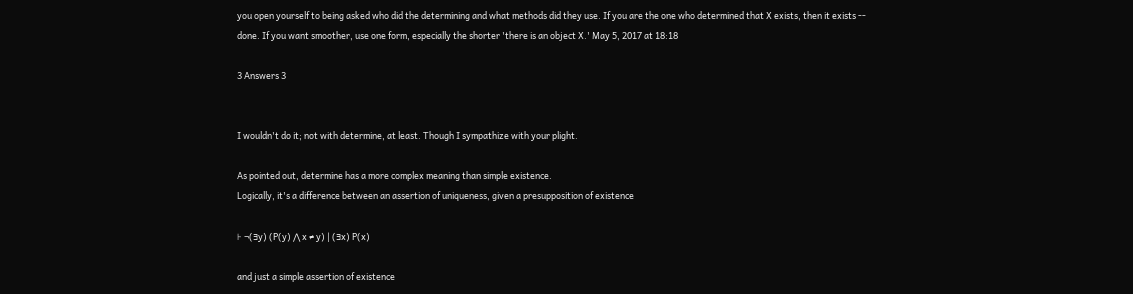you open yourself to being asked who did the determining and what methods did they use. If you are the one who determined that X exists, then it exists -- done. If you want smoother, use one form, especially the shorter 'there is an object X.' May 5, 2017 at 18:18

3 Answers 3


I wouldn't do it; not with determine, at least. Though I sympathize with your plight.

As pointed out, determine has a more complex meaning than simple existence.
Logically, it's a difference between an assertion of uniqueness, given a presupposition of existence

⊦ ¬(∃y) (P(y) ⋀ x ≠ y) | (∃x) P(x)

and just a simple assertion of existence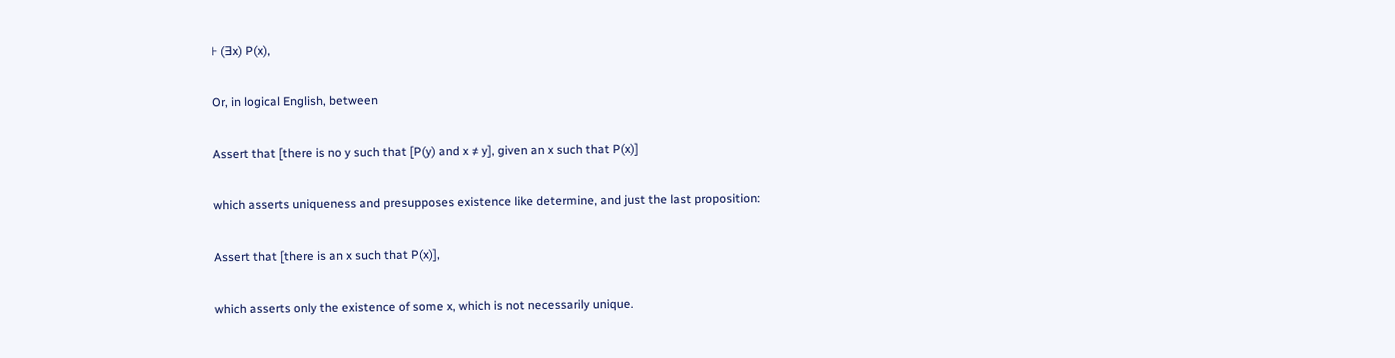⊦ (∃x) P(x),

Or, in logical English, between

Assert that [there is no y such that [P(y) and x ≠ y], given an x such that P(x)]

which asserts uniqueness and presupposes existence like determine, and just the last proposition:

Assert that [there is an x such that P(x)],

which asserts only the existence of some x, which is not necessarily unique.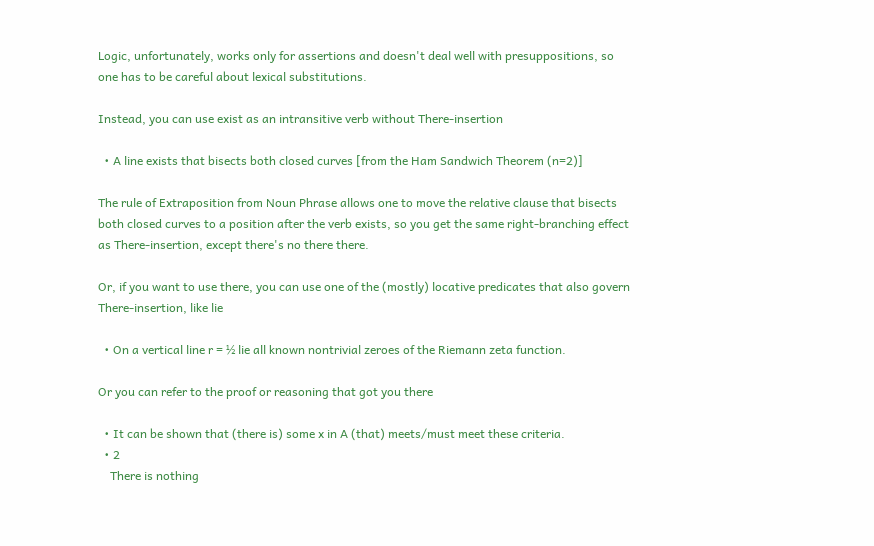Logic, unfortunately, works only for assertions and doesn't deal well with presuppositions, so one has to be careful about lexical substitutions.

Instead, you can use exist as an intransitive verb without There-insertion

  • A line exists that bisects both closed curves [from the Ham Sandwich Theorem (n=2)]

The rule of Extraposition from Noun Phrase allows one to move the relative clause that bisects both closed curves to a position after the verb exists, so you get the same right-branching effect as There-insertion, except there's no there there.

Or, if you want to use there, you can use one of the (mostly) locative predicates that also govern There-insertion, like lie

  • On a vertical line r = ½ lie all known nontrivial zeroes of the Riemann zeta function.

Or you can refer to the proof or reasoning that got you there

  • It can be shown that (there is) some x in A (that) meets/must meet these criteria.
  • 2
    There is nothing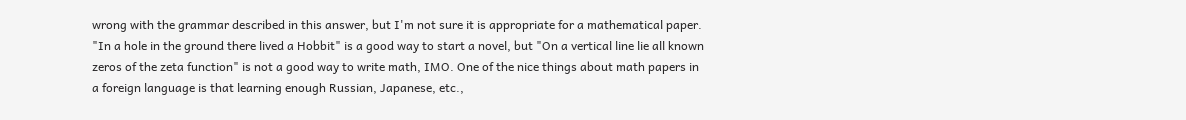wrong with the grammar described in this answer, but I'm not sure it is appropriate for a mathematical paper. "In a hole in the ground there lived a Hobbit" is a good way to start a novel, but "On a vertical line lie all known zeros of the zeta function" is not a good way to write math, IMO. One of the nice things about math papers in a foreign language is that learning enough Russian, Japanese, etc.,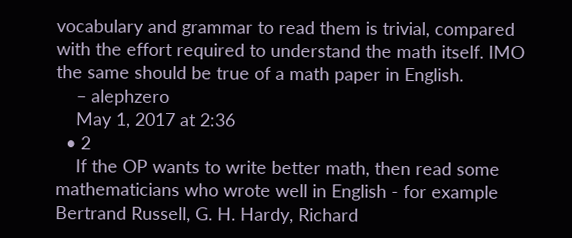vocabulary and grammar to read them is trivial, compared with the effort required to understand the math itself. IMO the same should be true of a math paper in English.
    – alephzero
    May 1, 2017 at 2:36
  • 2
    If the OP wants to write better math, then read some mathematicians who wrote well in English - for example Bertrand Russell, G. H. Hardy, Richard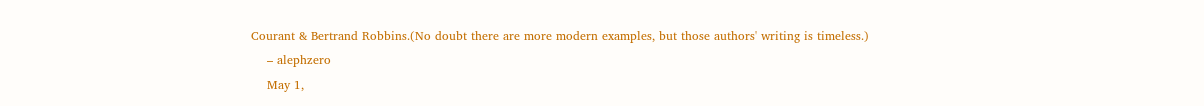Courant & Bertrand Robbins.(No doubt there are more modern examples, but those authors' writing is timeless.)
    – alephzero
    May 1,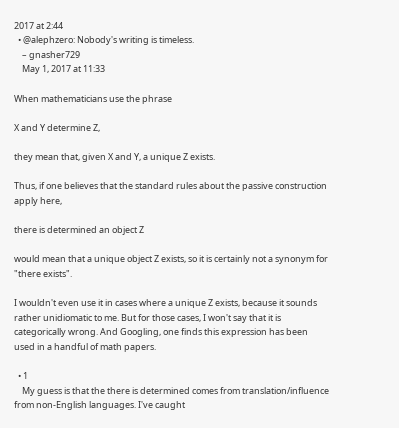2017 at 2:44
  • @alephzero: Nobody's writing is timeless.
    – gnasher729
    May 1, 2017 at 11:33

When mathematicians use the phrase

X and Y determine Z,

they mean that, given X and Y, a unique Z exists.

Thus, if one believes that the standard rules about the passive construction apply here,

there is determined an object Z

would mean that a unique object Z exists, so it is certainly not a synonym for "there exists".

I wouldn't even use it in cases where a unique Z exists, because it sounds rather unidiomatic to me. But for those cases, I won't say that it is categorically wrong. And Googling, one finds this expression has been used in a handful of math papers.

  • 1
    My guess is that the there is determined comes from translation/influence from non-English languages. I've caught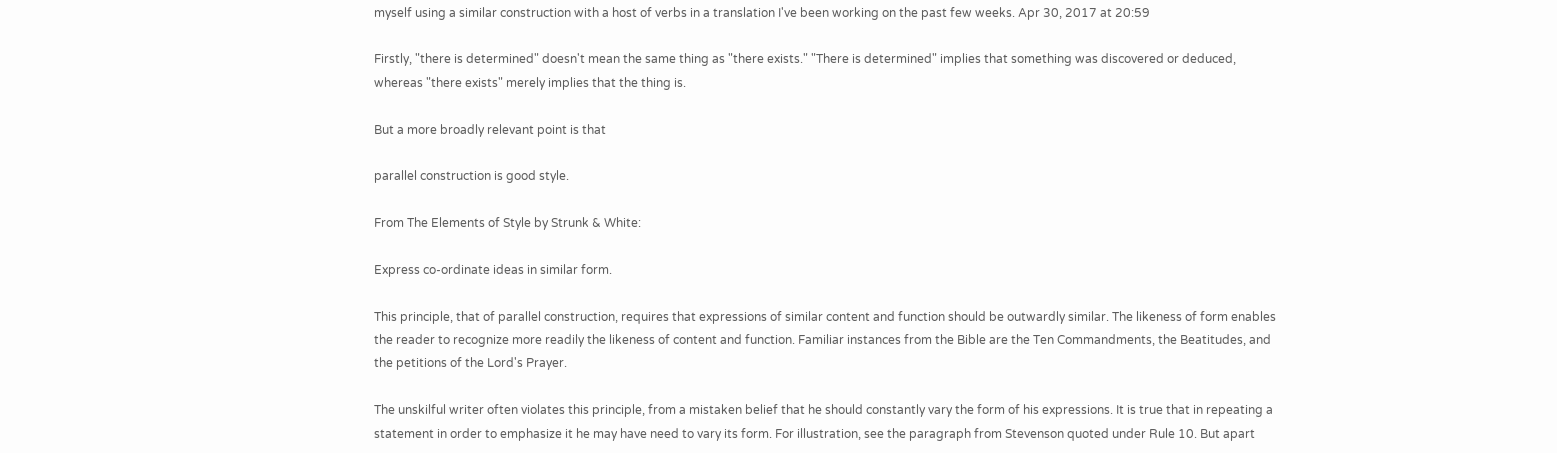myself using a similar construction with a host of verbs in a translation I've been working on the past few weeks. Apr 30, 2017 at 20:59

Firstly, "there is determined" doesn't mean the same thing as "there exists." "There is determined" implies that something was discovered or deduced, whereas "there exists" merely implies that the thing is.

But a more broadly relevant point is that

parallel construction is good style.

From The Elements of Style by Strunk & White:

Express co-ordinate ideas in similar form.

This principle, that of parallel construction, requires that expressions of similar content and function should be outwardly similar. The likeness of form enables the reader to recognize more readily the likeness of content and function. Familiar instances from the Bible are the Ten Commandments, the Beatitudes, and the petitions of the Lord's Prayer.

The unskilful writer often violates this principle, from a mistaken belief that he should constantly vary the form of his expressions. It is true that in repeating a statement in order to emphasize it he may have need to vary its form. For illustration, see the paragraph from Stevenson quoted under Rule 10. But apart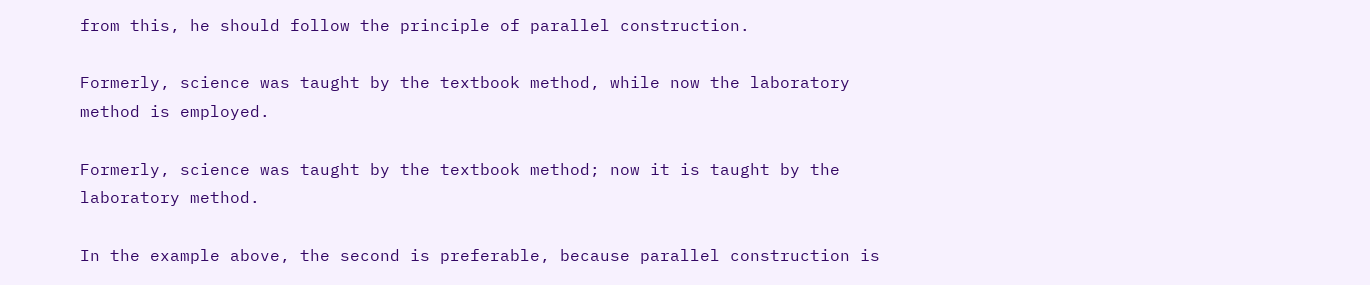from this, he should follow the principle of parallel construction.

Formerly, science was taught by the textbook method, while now the laboratory method is employed.

Formerly, science was taught by the textbook method; now it is taught by the laboratory method.

In the example above, the second is preferable, because parallel construction is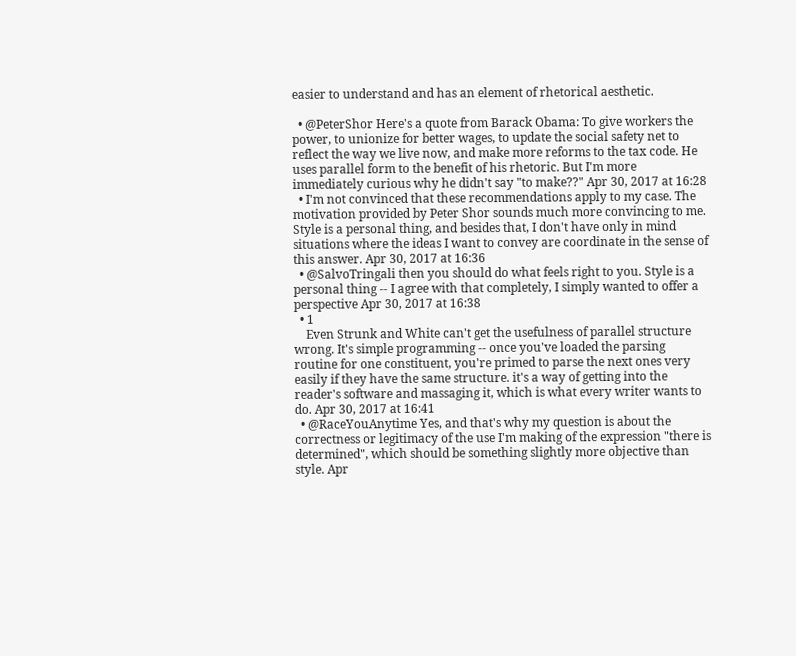easier to understand and has an element of rhetorical aesthetic.

  • @PeterShor Here's a quote from Barack Obama: To give workers the power, to unionize for better wages, to update the social safety net to reflect the way we live now, and make more reforms to the tax code. He uses parallel form to the benefit of his rhetoric. But I'm more immediately curious why he didn't say "to make??" Apr 30, 2017 at 16:28
  • I'm not convinced that these recommendations apply to my case. The motivation provided by Peter Shor sounds much more convincing to me. Style is a personal thing, and besides that, I don't have only in mind situations where the ideas I want to convey are coordinate in the sense of this answer. Apr 30, 2017 at 16:36
  • @SalvoTringali then you should do what feels right to you. Style is a personal thing -- I agree with that completely, I simply wanted to offer a perspective Apr 30, 2017 at 16:38
  • 1
    Even Strunk and White can't get the usefulness of parallel structure wrong. It's simple programming -- once you've loaded the parsing routine for one constituent, you're primed to parse the next ones very easily if they have the same structure. it's a way of getting into the reader's software and massaging it, which is what every writer wants to do. Apr 30, 2017 at 16:41
  • @RaceYouAnytime Yes, and that's why my question is about the correctness or legitimacy of the use I'm making of the expression "there is determined", which should be something slightly more objective than style. Apr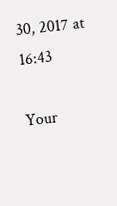30, 2017 at 16:43

Your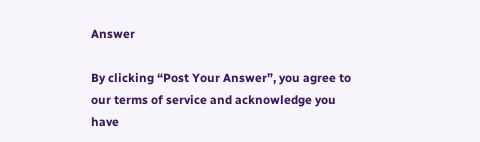Answer

By clicking “Post Your Answer”, you agree to our terms of service and acknowledge you have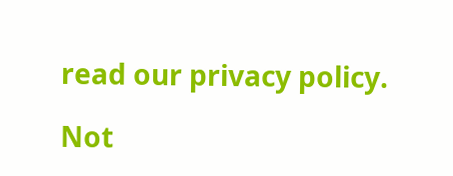read our privacy policy.

Not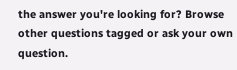the answer you're looking for? Browse other questions tagged or ask your own question.